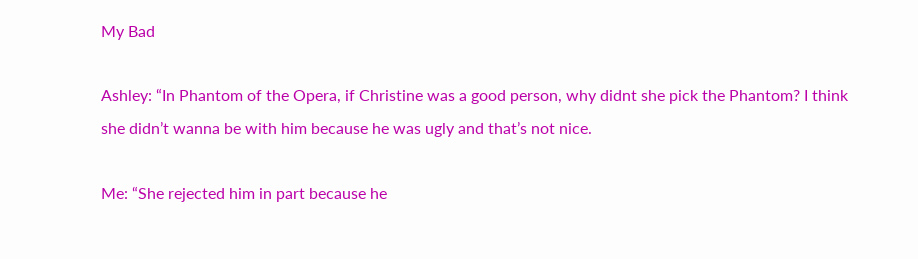My Bad

Ashley: “In Phantom of the Opera, if Christine was a good person, why didnt she pick the Phantom? I think she didn’t wanna be with him because he was ugly and that’s not nice.

Me: “She rejected him in part because he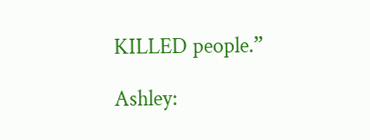KILLED people.”

Ashley: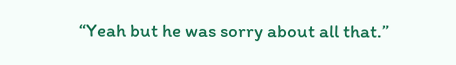“Yeah but he was sorry about all that.”